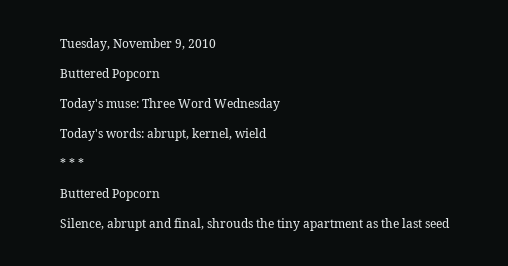Tuesday, November 9, 2010

Buttered Popcorn

Today's muse: Three Word Wednesday

Today's words: abrupt, kernel, wield

* * *

Buttered Popcorn

Silence, abrupt and final, shrouds the tiny apartment as the last seed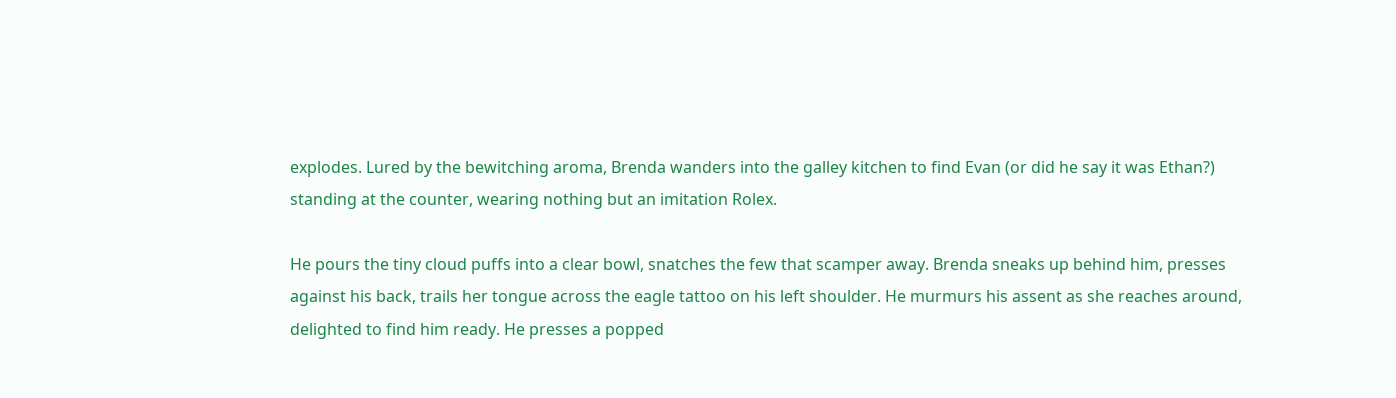explodes. Lured by the bewitching aroma, Brenda wanders into the galley kitchen to find Evan (or did he say it was Ethan?) standing at the counter, wearing nothing but an imitation Rolex.

He pours the tiny cloud puffs into a clear bowl, snatches the few that scamper away. Brenda sneaks up behind him, presses against his back, trails her tongue across the eagle tattoo on his left shoulder. He murmurs his assent as she reaches around, delighted to find him ready. He presses a popped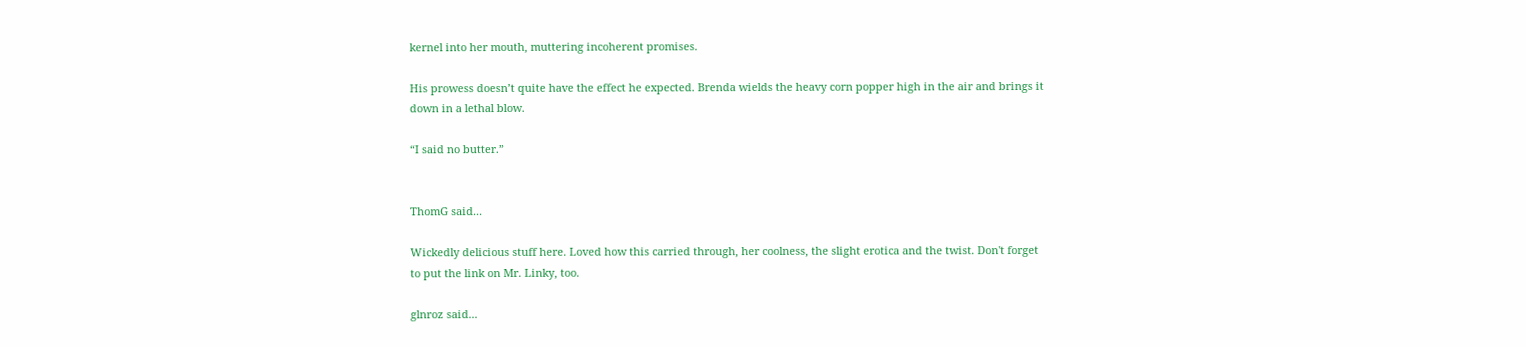kernel into her mouth, muttering incoherent promises.

His prowess doesn’t quite have the effect he expected. Brenda wields the heavy corn popper high in the air and brings it down in a lethal blow.

“I said no butter.”


ThomG said...

Wickedly delicious stuff here. Loved how this carried through, her coolness, the slight erotica and the twist. Don't forget to put the link on Mr. Linky, too.

glnroz said...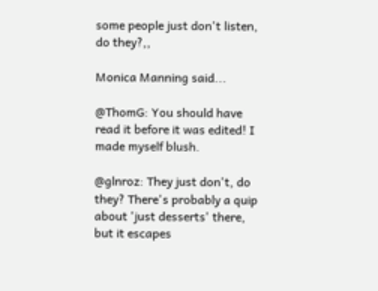some people just don't listen, do they?,,

Monica Manning said...

@ThomG: You should have read it before it was edited! I made myself blush.

@glnroz: They just don't, do they? There's probably a quip about 'just desserts' there, but it escapes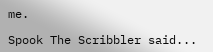me.

Spook The Scribbler said...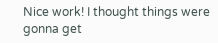Nice work! I thought things were gonna get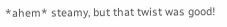*ahem* steamy, but that twist was good!